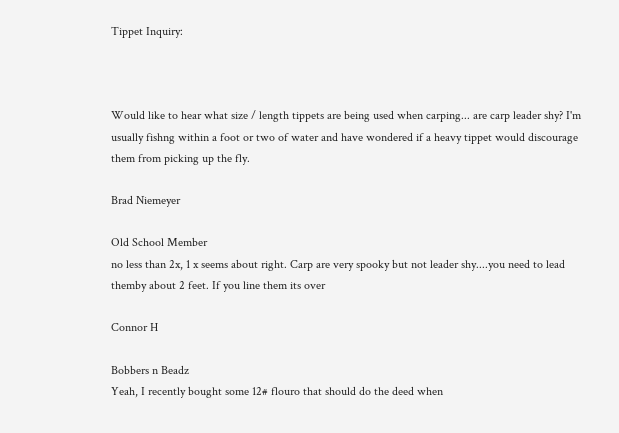Tippet Inquiry:



Would like to hear what size / length tippets are being used when carping... are carp leader shy? I'm usually fishng within a foot or two of water and have wondered if a heavy tippet would discourage them from picking up the fly.

Brad Niemeyer

Old School Member
no less than 2x, 1 x seems about right. Carp are very spooky but not leader shy....you need to lead themby about 2 feet. If you line them its over

Connor H

Bobbers n Beadz
Yeah, I recently bought some 12# flouro that should do the deed when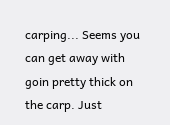carping... Seems you can get away with goin pretty thick on the carp. Just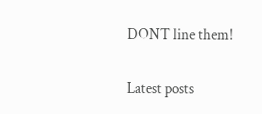DONT line them!

Latest posts